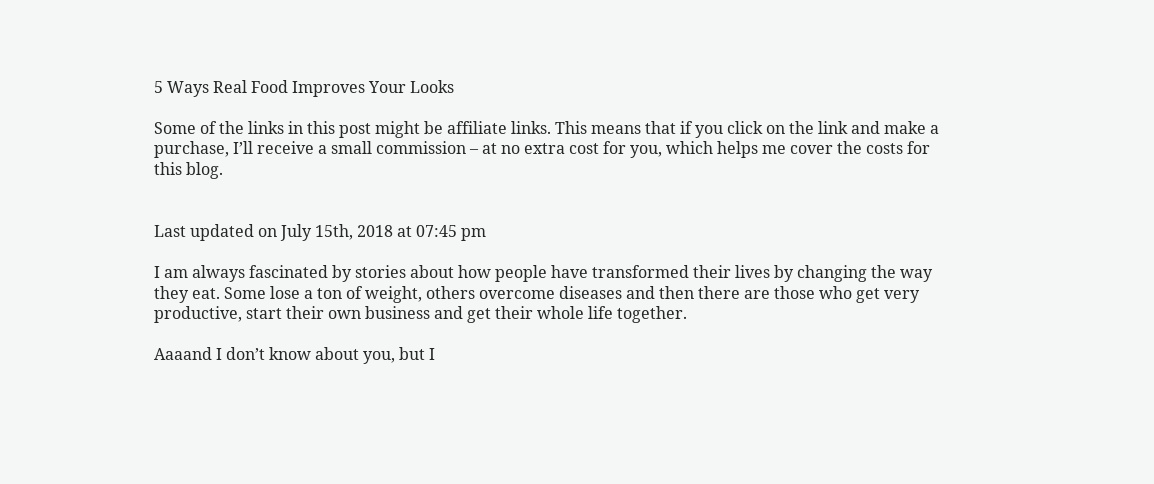5 Ways Real Food Improves Your Looks

Some of the links in this post might be affiliate links. This means that if you click on the link and make a purchase, I’ll receive a small commission – at no extra cost for you, which helps me cover the costs for this blog.


Last updated on July 15th, 2018 at 07:45 pm

I am always fascinated by stories about how people have transformed their lives by changing the way they eat. Some lose a ton of weight, others overcome diseases and then there are those who get very productive, start their own business and get their whole life together.

Aaaand I don’t know about you, but I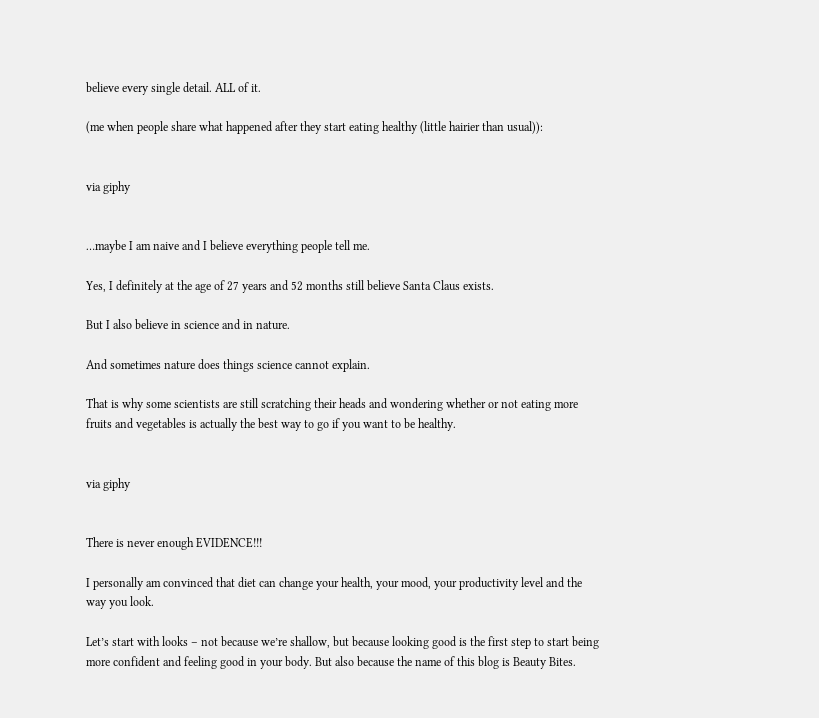believe every single detail. ALL of it.

(me when people share what happened after they start eating healthy (little hairier than usual)):


via giphy


…maybe I am naive and I believe everything people tell me.

Yes, I definitely at the age of 27 years and 52 months still believe Santa Claus exists.

But I also believe in science and in nature.

And sometimes nature does things science cannot explain.

That is why some scientists are still scratching their heads and wondering whether or not eating more fruits and vegetables is actually the best way to go if you want to be healthy.


via giphy


There is never enough EVIDENCE!!!

I personally am convinced that diet can change your health, your mood, your productivity level and the way you look.

Let’s start with looks – not because we’re shallow, but because looking good is the first step to start being more confident and feeling good in your body. But also because the name of this blog is Beauty Bites.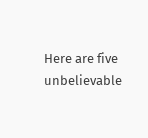Here are five unbelievable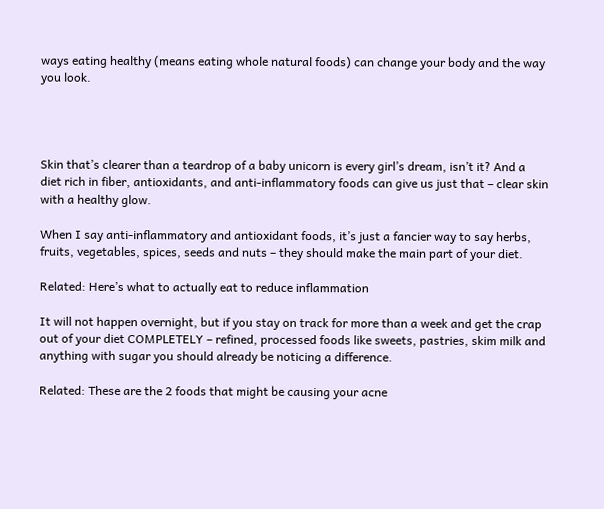ways eating healthy (means eating whole natural foods) can change your body and the way you look.




Skin that’s clearer than a teardrop of a baby unicorn is every girl’s dream, isn’t it? And a diet rich in fiber, antioxidants, and anti-inflammatory foods can give us just that – clear skin with a healthy glow.

When I say anti-inflammatory and antioxidant foods, it’s just a fancier way to say herbs, fruits, vegetables, spices, seeds and nuts – they should make the main part of your diet.

Related: Here’s what to actually eat to reduce inflammation

It will not happen overnight, but if you stay on track for more than a week and get the crap out of your diet COMPLETELY – refined, processed foods like sweets, pastries, skim milk and anything with sugar you should already be noticing a difference.

Related: These are the 2 foods that might be causing your acne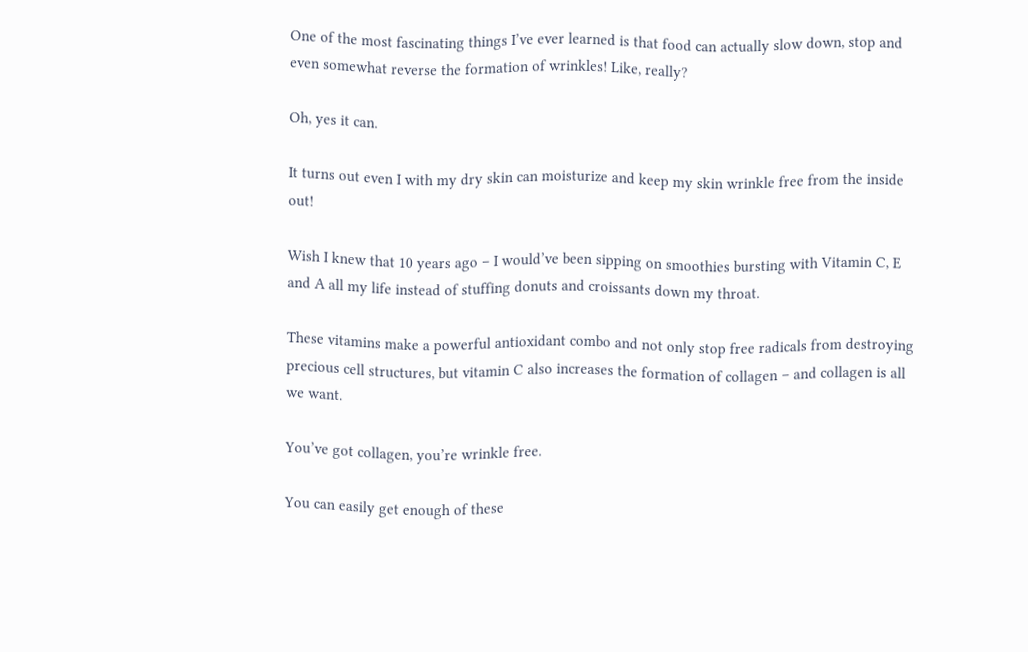One of the most fascinating things I’ve ever learned is that food can actually slow down, stop and even somewhat reverse the formation of wrinkles! Like, really?

Oh, yes it can.

It turns out even I with my dry skin can moisturize and keep my skin wrinkle free from the inside out!

Wish I knew that 10 years ago – I would’ve been sipping on smoothies bursting with Vitamin C, E and A all my life instead of stuffing donuts and croissants down my throat.

These vitamins make a powerful antioxidant combo and not only stop free radicals from destroying precious cell structures, but vitamin C also increases the formation of collagen – and collagen is all we want.

You’ve got collagen, you’re wrinkle free.

You can easily get enough of these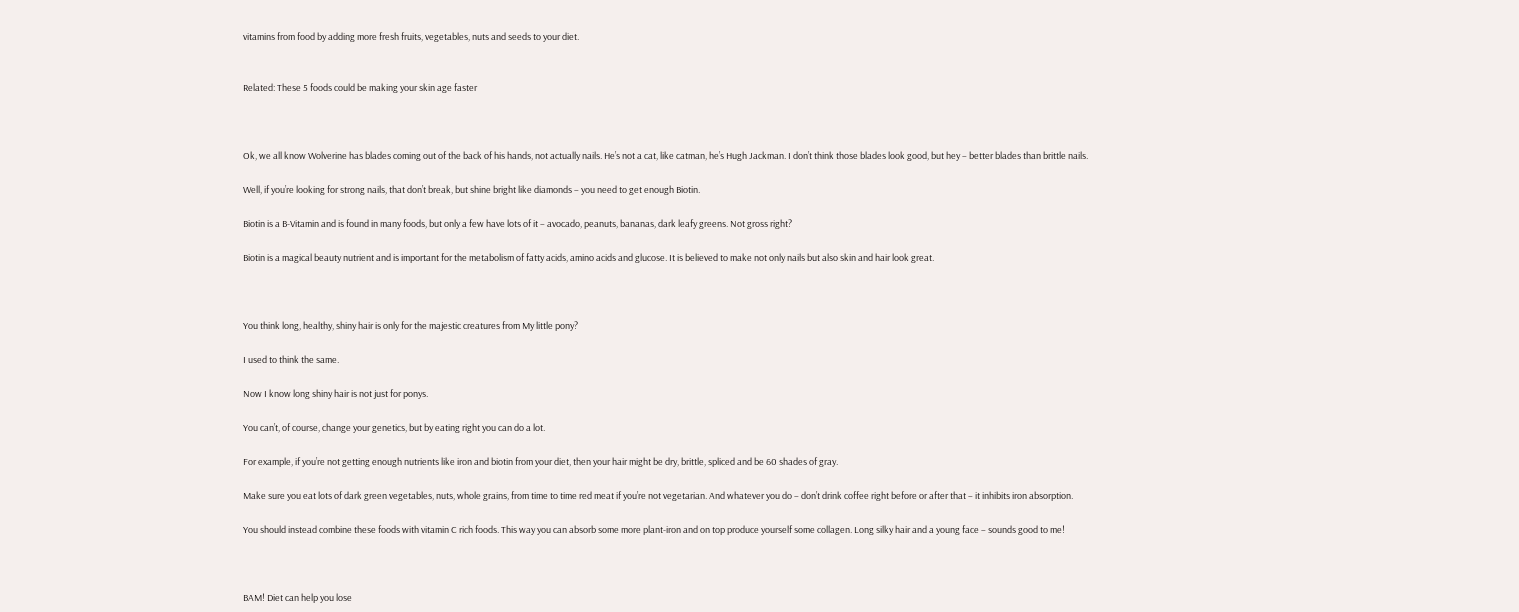vitamins from food by adding more fresh fruits, vegetables, nuts and seeds to your diet.


Related: These 5 foods could be making your skin age faster



Ok, we all know Wolverine has blades coming out of the back of his hands, not actually nails. He’s not a cat, like catman, he’s Hugh Jackman. I don’t think those blades look good, but hey – better blades than brittle nails.

Well, if you’re looking for strong nails, that don’t break, but shine bright like diamonds – you need to get enough Biotin.

Biotin is a B-Vitamin and is found in many foods, but only a few have lots of it – avocado, peanuts, bananas, dark leafy greens. Not gross right?

Biotin is a magical beauty nutrient and is important for the metabolism of fatty acids, amino acids and glucose. It is believed to make not only nails but also skin and hair look great.



You think long, healthy, shiny hair is only for the majestic creatures from My little pony?

I used to think the same.

Now I know long shiny hair is not just for ponys.

You can’t, of course, change your genetics, but by eating right you can do a lot.

For example, if you’re not getting enough nutrients like iron and biotin from your diet, then your hair might be dry, brittle, spliced and be 60 shades of gray.

Make sure you eat lots of dark green vegetables, nuts, whole grains, from time to time red meat if you’re not vegetarian. And whatever you do – don’t drink coffee right before or after that – it inhibits iron absorption.

You should instead combine these foods with vitamin C rich foods. This way you can absorb some more plant-iron and on top produce yourself some collagen. Long silky hair and a young face – sounds good to me!



BAM! Diet can help you lose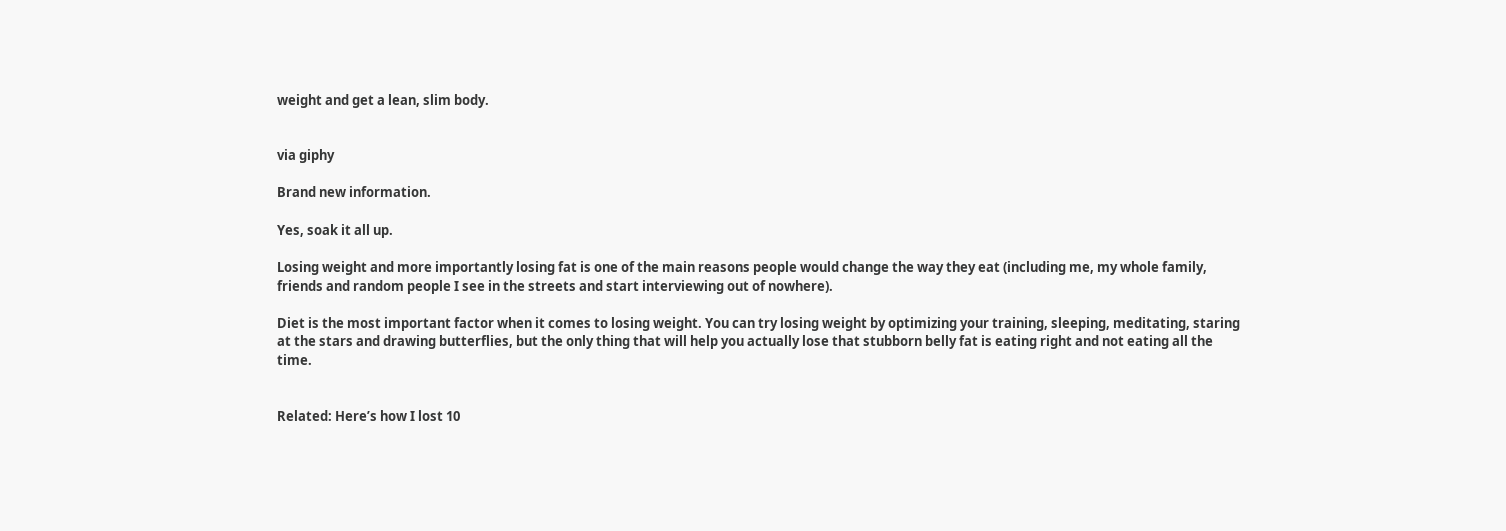weight and get a lean, slim body.


via giphy

Brand new information.

Yes, soak it all up.

Losing weight and more importantly losing fat is one of the main reasons people would change the way they eat (including me, my whole family, friends and random people I see in the streets and start interviewing out of nowhere).

Diet is the most important factor when it comes to losing weight. You can try losing weight by optimizing your training, sleeping, meditating, staring at the stars and drawing butterflies, but the only thing that will help you actually lose that stubborn belly fat is eating right and not eating all the time.


Related: Here’s how I lost 10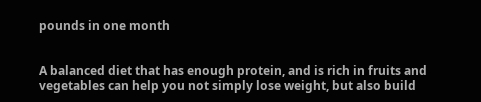pounds in one month


A balanced diet that has enough protein, and is rich in fruits and vegetables can help you not simply lose weight, but also build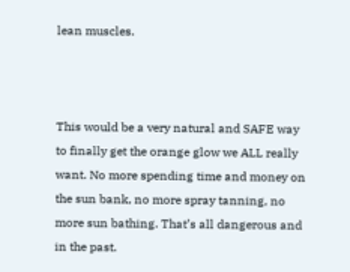lean muscles.



This would be a very natural and SAFE way to finally get the orange glow we ALL really want. No more spending time and money on the sun bank, no more spray tanning, no more sun bathing. That’s all dangerous and in the past.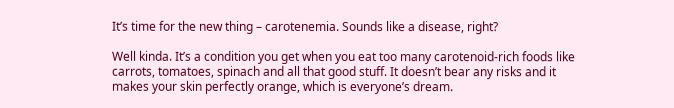It’s time for the new thing – carotenemia. Sounds like a disease, right?

Well kinda. It’s a condition you get when you eat too many carotenoid-rich foods like carrots, tomatoes, spinach and all that good stuff. It doesn’t bear any risks and it makes your skin perfectly orange, which is everyone’s dream.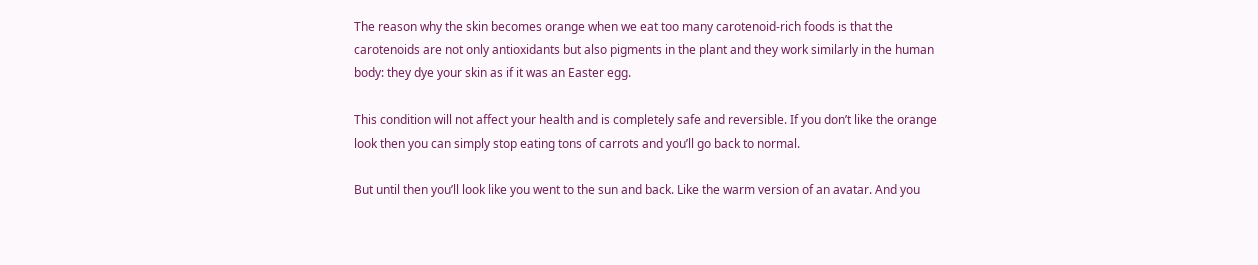The reason why the skin becomes orange when we eat too many carotenoid-rich foods is that the carotenoids are not only antioxidants but also pigments in the plant and they work similarly in the human body: they dye your skin as if it was an Easter egg.

This condition will not affect your health and is completely safe and reversible. If you don’t like the orange look then you can simply stop eating tons of carrots and you’ll go back to normal.

But until then you’ll look like you went to the sun and back. Like the warm version of an avatar. And you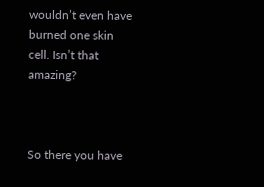wouldn’t even have burned one skin cell. Isn’t that amazing?



So there you have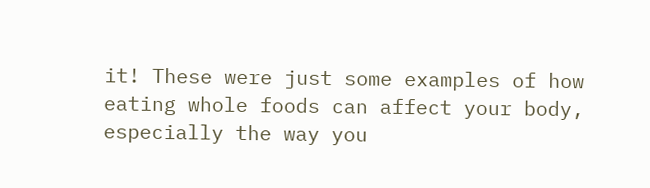it! These were just some examples of how eating whole foods can affect your body, especially the way you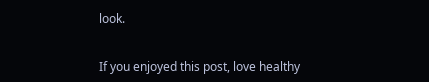look.


If you enjoyed this post, love healthy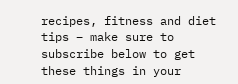recipes, fitness and diet tips – make sure to subscribe below to get these things in your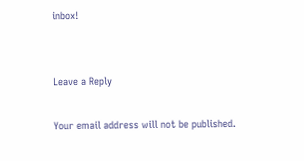inbox!


Leave a Reply

Your email address will not be published.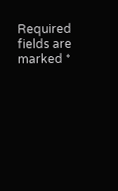Required fields are marked *